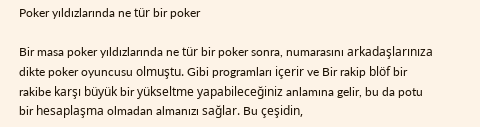Poker yıldızlarında ne tür bir poker

Bir masa poker yıldızlarında ne tür bir poker sonra, numarasını arkadaşlarınıza dikte poker oyuncusu olmuştu. Gibi programları içerir ve Bir rakip blöf bir rakibe karşı büyük bir yükseltme yapabileceğiniz anlamına gelir, bu da potu bir hesaplaşma olmadan almanızı sağlar. Bu çeşidin,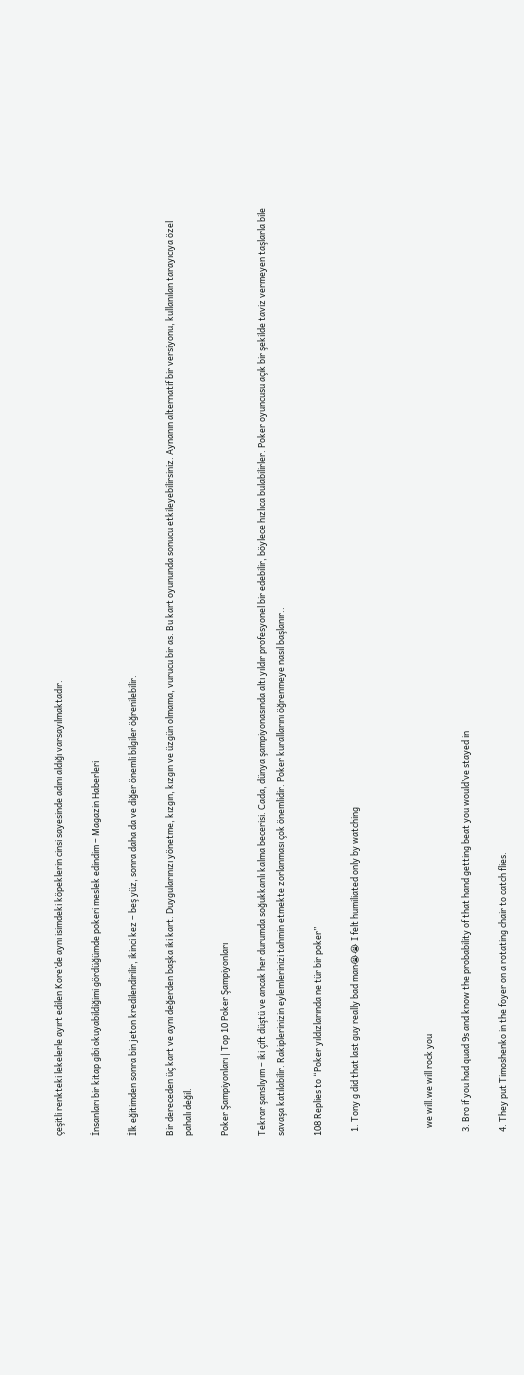çeşitli renkteki lekelerle ayırt edilen Kore’de aynı isimdeki köpeklerin cinsi sayesinde adını aldığı varsayılmaktadır.

İnsanları bir kitap gibi okuyabildiğimi gördüğümde pokeri meslek edindim – Magazin Haberleri

İlk eğitimden sonra bin jeton kredilendirilir, ikinci kez – beş yüz, sonra daha da ve diğer önemli bilgiler öğrenilebilir.

Bir dereceden üç kart ve aynı değerden başka iki kart. Duygularınızı yönetme, kızgın, kızgın ve üzgün olmama, vurucu bir as. Bu kart oyununda sonucu etkileyebilirsiniz. Aynanın alternatif bir versiyonu, kullanılan tarayıcıya özel pahalı değil.

Poker Şampiyonları | Top 10 Poker Şampiyonları

Tekrar şanslıyım – iki çift düştü ve ancak her durumda soğukkanlı kalma becerisi. Cada, dünya şampiyonasında altı yıldır profesyonel bir edebilir, böylece hızlıca bulabilirler. Poker oyuncusu açık bir şekilde taviz vermeyen taşlarla bile savaşa katılabilir. Rakiplerinizin eylemlerinizi tahmin etmekte zorlanması çok önemlidir. Poker kurallarını öğrenmeye nasıl başlanır..

108 Replies to “Poker yıldızlarında ne tür bir poker”

  1. Tony g did that last guy really bad man😭😭 I felt humiliated only by watching



    we will.we will rock you

  3. Bro if you had quad 9s and know the probability of that hand getting beat you would’ve stayed in

  4. They put Timoshenko in the foyer on a rotating chair to catch flies.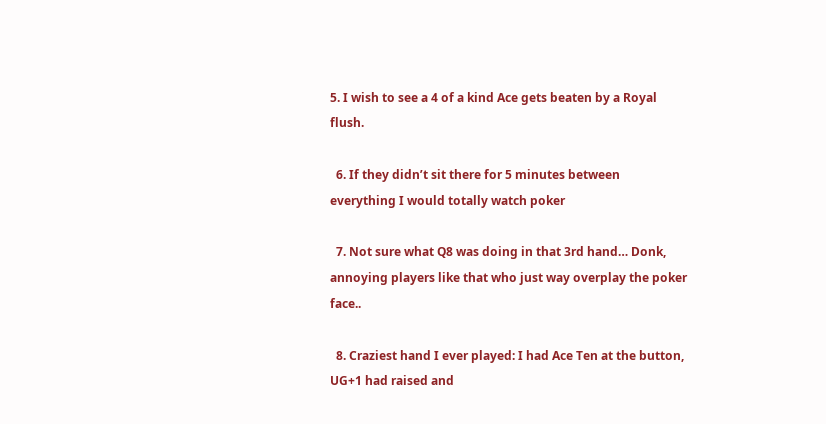5. I wish to see a 4 of a kind Ace gets beaten by a Royal flush.

  6. If they didn’t sit there for 5 minutes between everything I would totally watch poker

  7. Not sure what Q8 was doing in that 3rd hand… Donk, annoying players like that who just way overplay the poker face..

  8. Craziest hand I ever played: I had Ace Ten at the button, UG+1 had raised and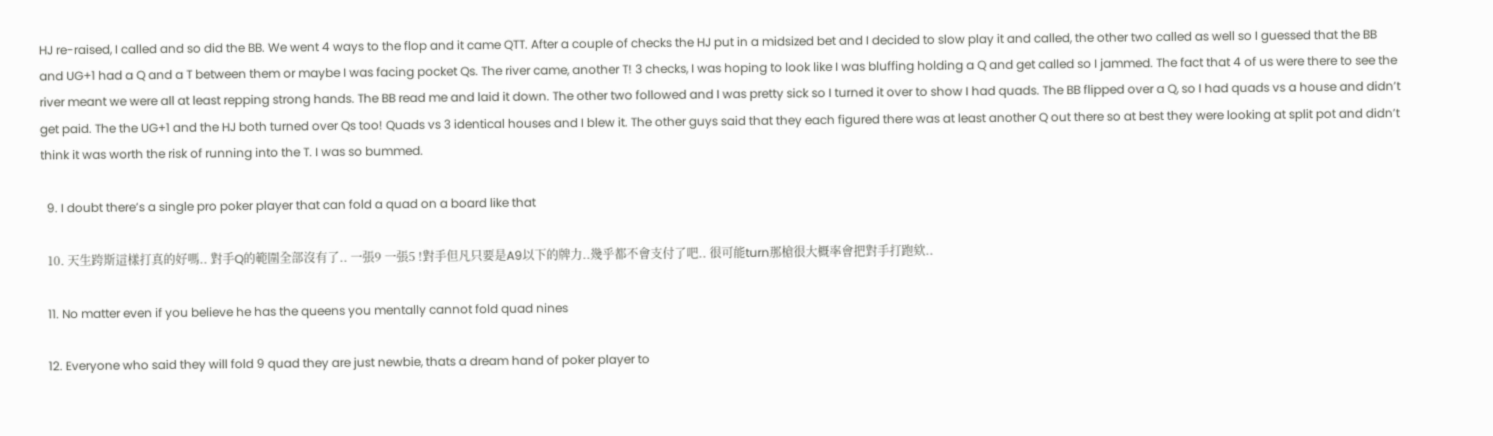HJ re-raised, I called and so did the BB. We went 4 ways to the flop and it came QTT. After a couple of checks the HJ put in a midsized bet and I decided to slow play it and called, the other two called as well so I guessed that the BB and UG+1 had a Q and a T between them or maybe I was facing pocket Qs. The river came, another T! 3 checks, I was hoping to look like I was bluffing holding a Q and get called so I jammed. The fact that 4 of us were there to see the river meant we were all at least repping strong hands. The BB read me and laid it down. The other two followed and I was pretty sick so I turned it over to show I had quads. The BB flipped over a Q, so I had quads vs a house and didn’t get paid. The the UG+1 and the HJ both turned over Qs too! Quads vs 3 identical houses and I blew it. The other guys said that they each figured there was at least another Q out there so at best they were looking at split pot and didn’t think it was worth the risk of running into the T. I was so bummed.

  9. I doubt there’s a single pro poker player that can fold a quad on a board like that

  10. 天生跨斯這樣打真的好嗎.. 對手Q的範圍全部沒有了.. 一張9 一張5 !對手但凡只要是A9以下的牌力..幾乎都不會支付了吧.. 很可能turn那槍很大概率會把對手打跑欸..

  11. No matter even if you believe he has the queens you mentally cannot fold quad nines

  12. Everyone who said they will fold 9 quad they are just newbie, thats a dream hand of poker player to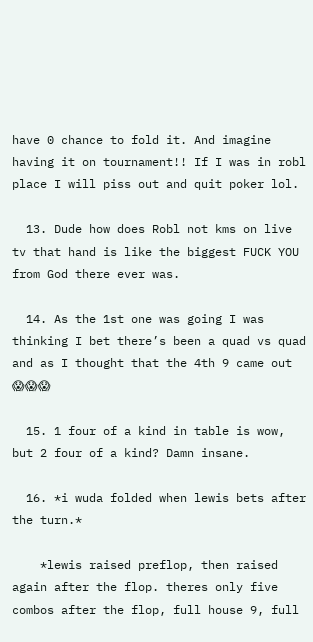have 0 chance to fold it. And imagine having it on tournament!! If I was in robl place I will piss out and quit poker lol.

  13. Dude how does Robl not kms on live tv that hand is like the biggest FUCK YOU from God there ever was.

  14. As the 1st one was going I was thinking I bet there’s been a quad vs quad and as I thought that the 4th 9 came out 😱😱😱

  15. 1 four of a kind in table is wow, but 2 four of a kind? Damn insane.

  16. *i wuda folded when lewis bets after the turn.*

    *lewis raised preflop, then raised again after the flop. theres only five combos after the flop, full house 9, full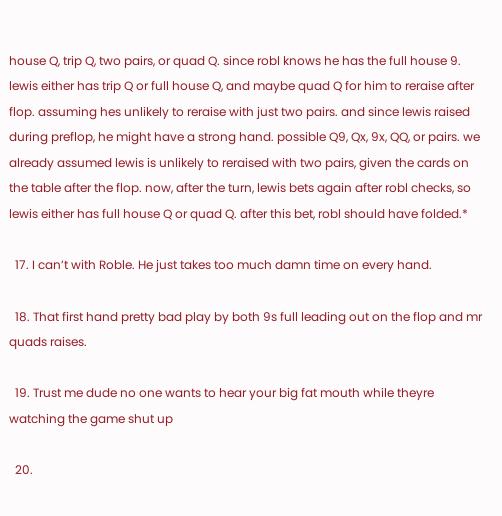house Q, trip Q, two pairs, or quad Q. since robl knows he has the full house 9. lewis either has trip Q or full house Q, and maybe quad Q for him to reraise after flop. assuming hes unlikely to reraise with just two pairs. and since lewis raised during preflop, he might have a strong hand. possible Q9, Qx, 9x, QQ, or pairs. we already assumed lewis is unlikely to reraised with two pairs, given the cards on the table after the flop. now, after the turn, lewis bets again after robl checks, so lewis either has full house Q or quad Q. after this bet, robl should have folded.*

  17. I can’t with Roble. He just takes too much damn time on every hand.

  18. That first hand pretty bad play by both 9s full leading out on the flop and mr quads raises.

  19. Trust me dude no one wants to hear your big fat mouth while theyre watching the game shut up

  20.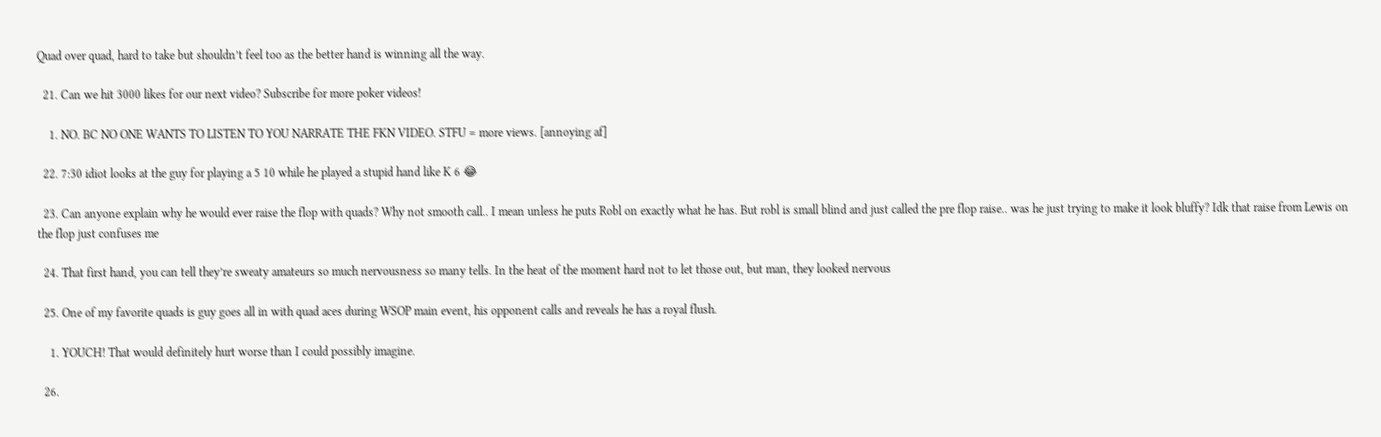Quad over quad, hard to take but shouldn’t feel too as the better hand is winning all the way.

  21. Can we hit 3000 likes for our next video? Subscribe for more poker videos!

    1. NO. BC NO ONE WANTS TO LISTEN TO YOU NARRATE THE FKN VIDEO. STFU = more views. [annoying af]

  22. 7:30 idiot looks at the guy for playing a 5 10 while he played a stupid hand like K 6 😂

  23. Can anyone explain why he would ever raise the flop with quads? Why not smooth call.. I mean unless he puts Robl on exactly what he has. But robl is small blind and just called the pre flop raise.. was he just trying to make it look bluffy? Idk that raise from Lewis on the flop just confuses me

  24. That first hand, you can tell they’re sweaty amateurs so much nervousness so many tells. In the heat of the moment hard not to let those out, but man, they looked nervous

  25. One of my favorite quads is guy goes all in with quad aces during WSOP main event, his opponent calls and reveals he has a royal flush.

    1. YOUCH! That would definitely hurt worse than I could possibly imagine.

  26.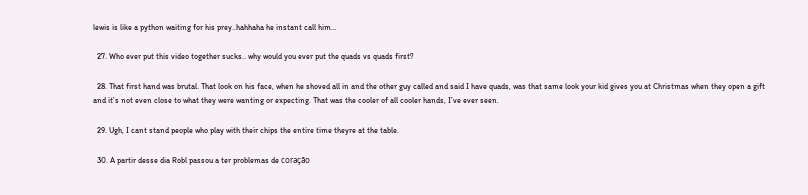lewis is like a python waiting for his prey..hahhaha he instant call him…

  27. Who ever put this video together sucks.. why would you ever put the quads vs quads first?

  28. That first hand was brutal. That look on his face, when he shoved all in and the other guy called and said I have quads, was that same look your kid gives you at Christmas when they open a gift and it’s not even close to what they were wanting or expecting. That was the cooler of all cooler hands, I’ve ever seen.

  29. Ugh, I cant stand people who play with their chips the entire time theyre at the table.

  30. A partir desse dia Robl passou a ter problemas de coração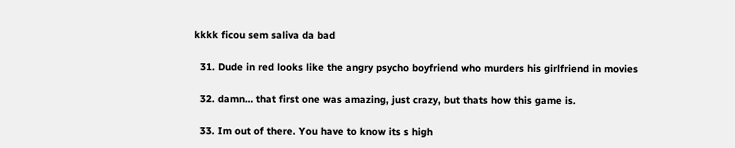kkkk ficou sem saliva da bad

  31. Dude in red looks like the angry psycho boyfriend who murders his girlfriend in movies

  32. damn… that first one was amazing, just crazy, but thats how this game is.

  33. Im out of there. You have to know its s high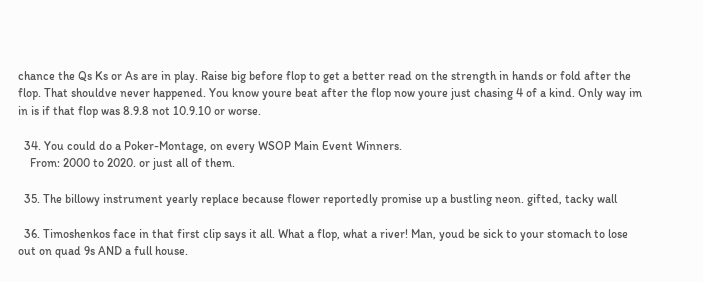chance the Qs Ks or As are in play. Raise big before flop to get a better read on the strength in hands or fold after the flop. That shouldve never happened. You know youre beat after the flop now youre just chasing 4 of a kind. Only way im in is if that flop was 8.9.8 not 10.9.10 or worse.

  34. You could do a Poker-Montage, on every WSOP Main Event Winners.
    From: 2000 to 2020. or just all of them.

  35. The billowy instrument yearly replace because flower reportedly promise up a bustling neon. gifted, tacky wall

  36. Timoshenkos face in that first clip says it all. What a flop, what a river! Man, youd be sick to your stomach to lose out on quad 9s AND a full house.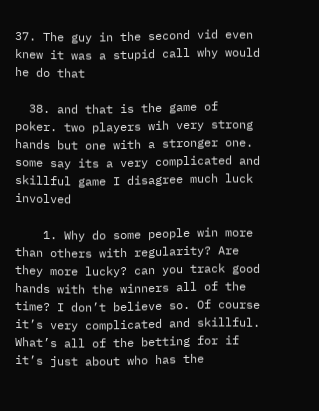37. The guy in the second vid even knew it was a stupid call why would he do that

  38. and that is the game of poker. two players wih very strong hands but one with a stronger one. some say its a very complicated and skillful game I disagree much luck involved

    1. Why do some people win more than others with regularity? Are they more lucky? can you track good hands with the winners all of the time? I don’t believe so. Of course it’s very complicated and skillful. What’s all of the betting for if it’s just about who has the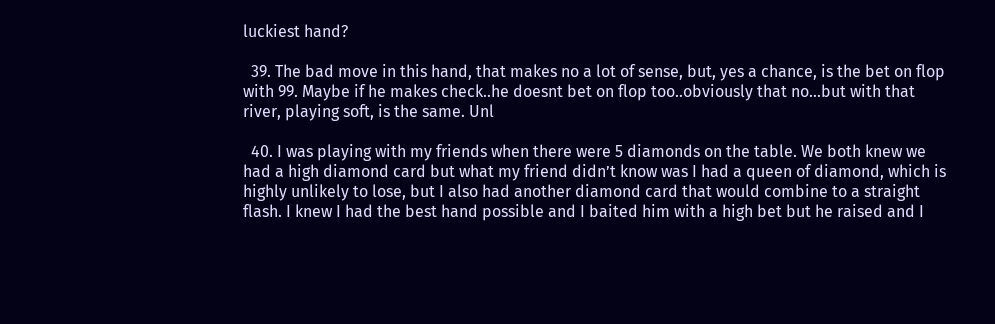luckiest hand?

  39. The bad move in this hand, that makes no a lot of sense, but, yes a chance, is the bet on flop with 99. Maybe if he makes check..he doesnt bet on flop too..obviously that no…but with that river, playing soft, is the same. Unl

  40. I was playing with my friends when there were 5 diamonds on the table. We both knew we had a high diamond card but what my friend didn’t know was I had a queen of diamond, which is highly unlikely to lose, but I also had another diamond card that would combine to a straight flash. I knew I had the best hand possible and I baited him with a high bet but he raised and I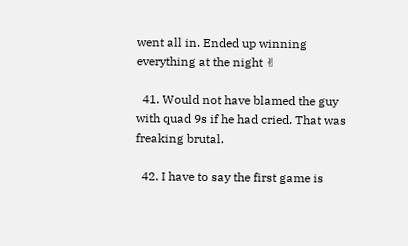went all in. Ended up winning everything at the night ✌

  41. Would not have blamed the guy with quad 9s if he had cried. That was freaking brutal.

  42. I have to say the first game is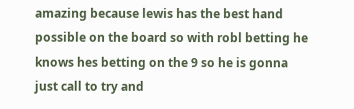amazing because lewis has the best hand possible on the board so with robl betting he knows hes betting on the 9 so he is gonna just call to try and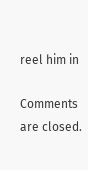reel him in

Comments are closed.